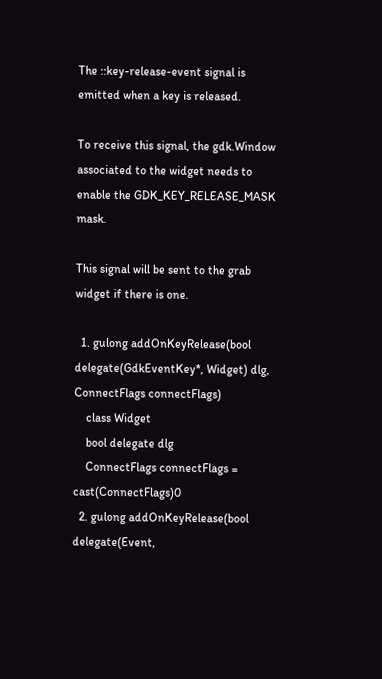The ::key-release-event signal is emitted when a key is released.

To receive this signal, the gdk.Window associated to the widget needs to enable the GDK_KEY_RELEASE_MASK mask.

This signal will be sent to the grab widget if there is one.

  1. gulong addOnKeyRelease(bool delegate(GdkEventKey*, Widget) dlg, ConnectFlags connectFlags)
    class Widget
    bool delegate dlg
    ConnectFlags connectFlags = cast(ConnectFlags)0
  2. gulong addOnKeyRelease(bool delegate(Event,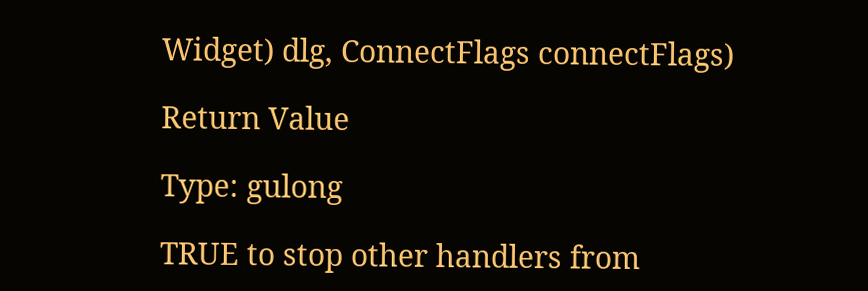Widget) dlg, ConnectFlags connectFlags)

Return Value

Type: gulong

TRUE to stop other handlers from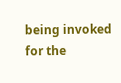being invoked for the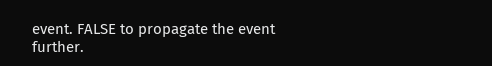event. FALSE to propagate the event further.